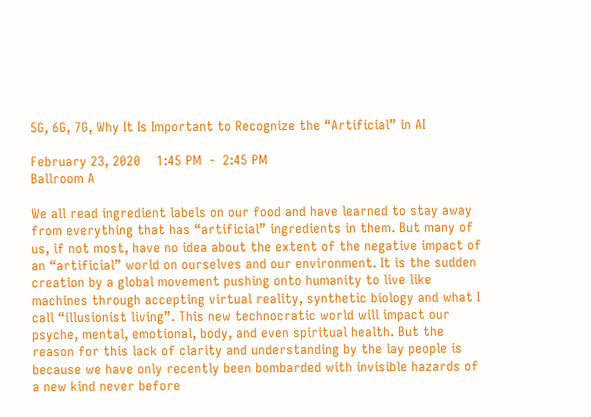5G, 6G, 7G, Why It Is Important to Recognize the “Artificial” in AI

February 23, 2020    1:45 PM  -  2:45 PM
Ballroom A

We all read ingredient labels on our food and have learned to stay away from everything that has “artificial” ingredients in them. But many of us, if not most, have no idea about the extent of the negative impact of an “artificial” world on ourselves and our environment. It is the sudden creation by a global movement pushing onto humanity to live like machines through accepting virtual reality, synthetic biology and what I call “illusionist living”. This new technocratic world will impact our psyche, mental, emotional, body, and even spiritual health. But the reason for this lack of clarity and understanding by the lay people is because we have only recently been bombarded with invisible hazards of a new kind never before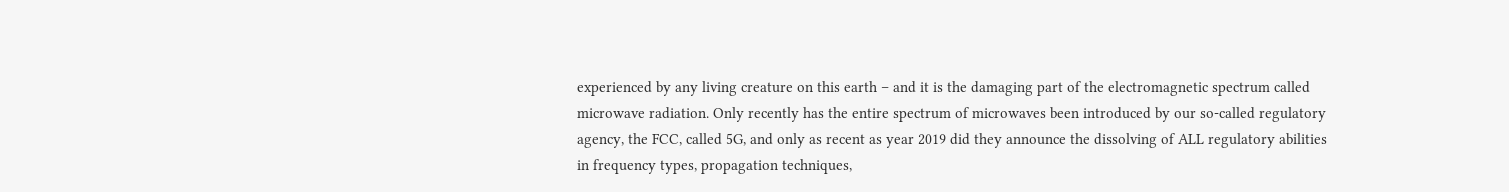experienced by any living creature on this earth – and it is the damaging part of the electromagnetic spectrum called microwave radiation. Only recently has the entire spectrum of microwaves been introduced by our so-called regulatory agency, the FCC, called 5G, and only as recent as year 2019 did they announce the dissolving of ALL regulatory abilities in frequency types, propagation techniques,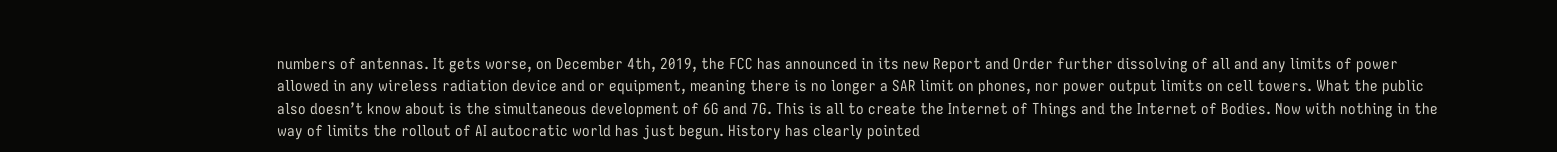numbers of antennas. It gets worse, on December 4th, 2019, the FCC has announced in its new Report and Order further dissolving of all and any limits of power allowed in any wireless radiation device and or equipment, meaning there is no longer a SAR limit on phones, nor power output limits on cell towers. What the public also doesn’t know about is the simultaneous development of 6G and 7G. This is all to create the Internet of Things and the Internet of Bodies. Now with nothing in the way of limits the rollout of AI autocratic world has just begun. History has clearly pointed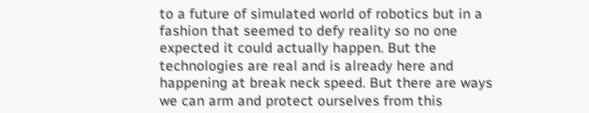to a future of simulated world of robotics but in a fashion that seemed to defy reality so no one expected it could actually happen. But the technologies are real and is already here and happening at break neck speed. But there are ways we can arm and protect ourselves from this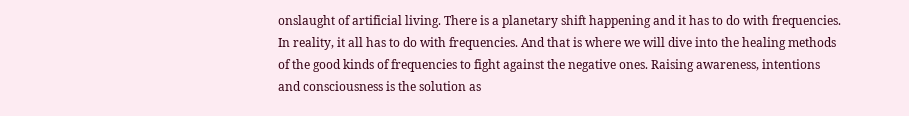onslaught of artificial living. There is a planetary shift happening and it has to do with frequencies. In reality, it all has to do with frequencies. And that is where we will dive into the healing methods of the good kinds of frequencies to fight against the negative ones. Raising awareness, intentions and consciousness is the solution as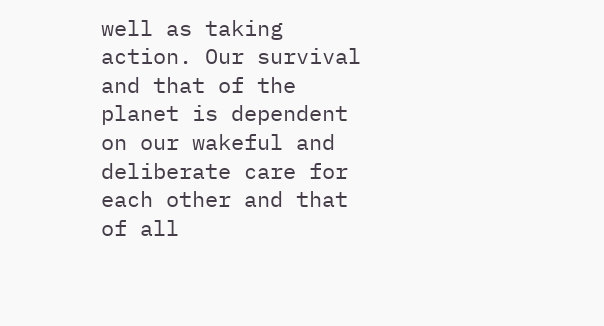well as taking action. Our survival and that of the planet is dependent on our wakeful and deliberate care for each other and that of all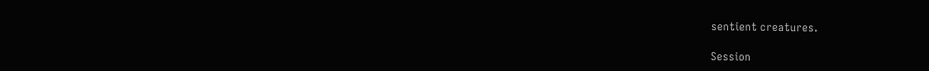sentient creatures.

Session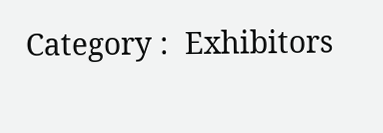Category :  Exhibitors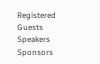Registered Guests  Speakers  Sponsors